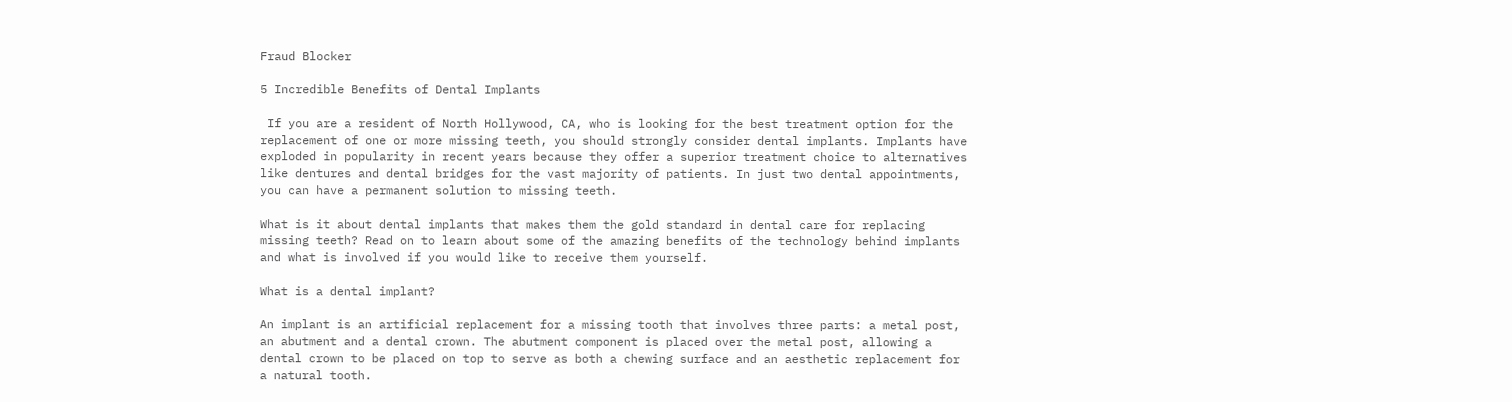Fraud Blocker

5 Incredible Benefits of Dental Implants

 If you are a resident of North Hollywood, CA, who is looking for the best treatment option for the replacement of one or more missing teeth, you should strongly consider dental implants. Implants have exploded in popularity in recent years because they offer a superior treatment choice to alternatives like dentures and dental bridges for the vast majority of patients. In just two dental appointments, you can have a permanent solution to missing teeth.

What is it about dental implants that makes them the gold standard in dental care for replacing missing teeth? Read on to learn about some of the amazing benefits of the technology behind implants and what is involved if you would like to receive them yourself.

What is a dental implant?

An implant is an artificial replacement for a missing tooth that involves three parts: a metal post, an abutment and a dental crown. The abutment component is placed over the metal post, allowing a dental crown to be placed on top to serve as both a chewing surface and an aesthetic replacement for a natural tooth.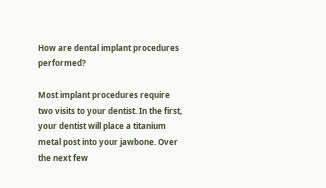How are dental implant procedures performed?

Most implant procedures require two visits to your dentist. In the first, your dentist will place a titanium metal post into your jawbone. Over the next few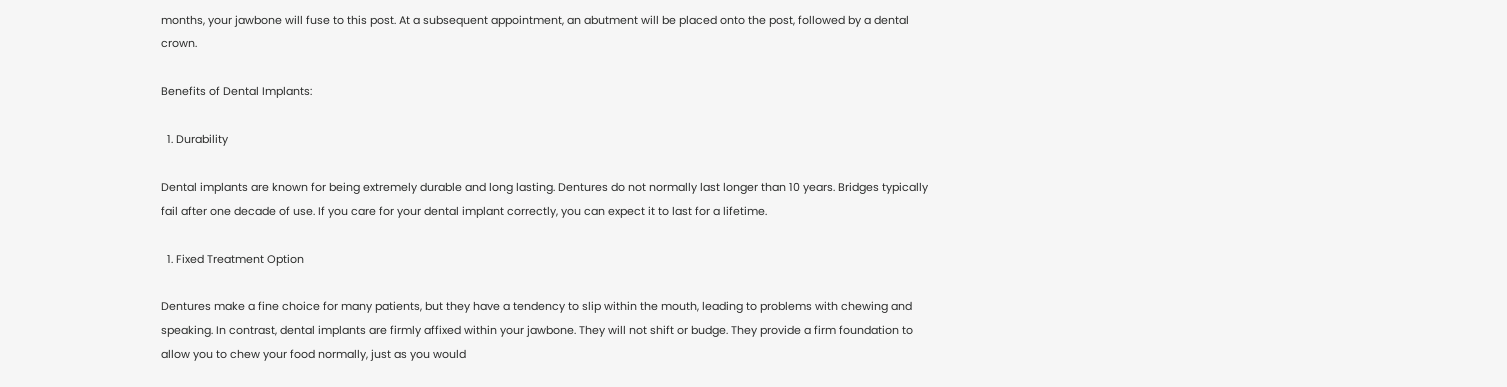months, your jawbone will fuse to this post. At a subsequent appointment, an abutment will be placed onto the post, followed by a dental crown.

Benefits of Dental Implants:

  1. Durability

Dental implants are known for being extremely durable and long lasting. Dentures do not normally last longer than 10 years. Bridges typically fail after one decade of use. If you care for your dental implant correctly, you can expect it to last for a lifetime.

  1. Fixed Treatment Option

Dentures make a fine choice for many patients, but they have a tendency to slip within the mouth, leading to problems with chewing and speaking. In contrast, dental implants are firmly affixed within your jawbone. They will not shift or budge. They provide a firm foundation to allow you to chew your food normally, just as you would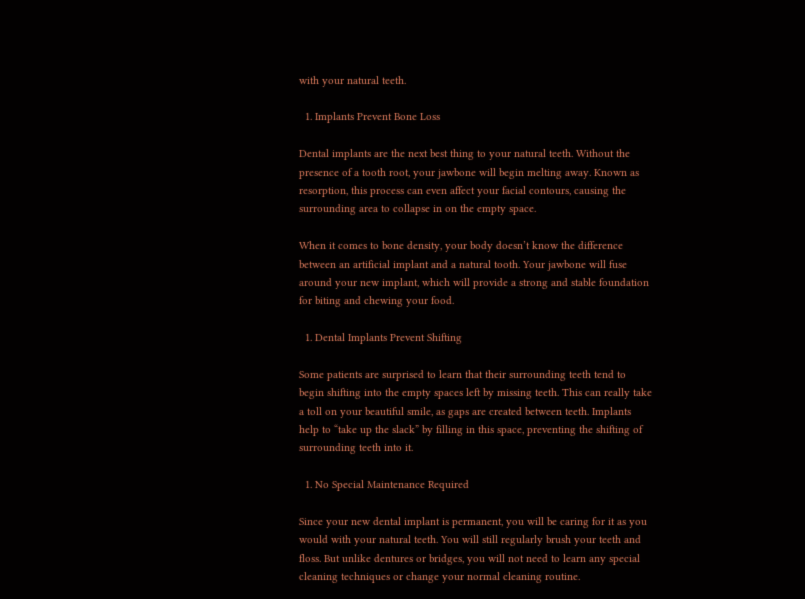with your natural teeth.

  1. Implants Prevent Bone Loss

Dental implants are the next best thing to your natural teeth. Without the presence of a tooth root, your jawbone will begin melting away. Known as resorption, this process can even affect your facial contours, causing the surrounding area to collapse in on the empty space.

When it comes to bone density, your body doesn’t know the difference between an artificial implant and a natural tooth. Your jawbone will fuse around your new implant, which will provide a strong and stable foundation for biting and chewing your food.

  1. Dental Implants Prevent Shifting

Some patients are surprised to learn that their surrounding teeth tend to begin shifting into the empty spaces left by missing teeth. This can really take a toll on your beautiful smile, as gaps are created between teeth. Implants help to “take up the slack” by filling in this space, preventing the shifting of surrounding teeth into it.

  1. No Special Maintenance Required

Since your new dental implant is permanent, you will be caring for it as you would with your natural teeth. You will still regularly brush your teeth and floss. But unlike dentures or bridges, you will not need to learn any special cleaning techniques or change your normal cleaning routine.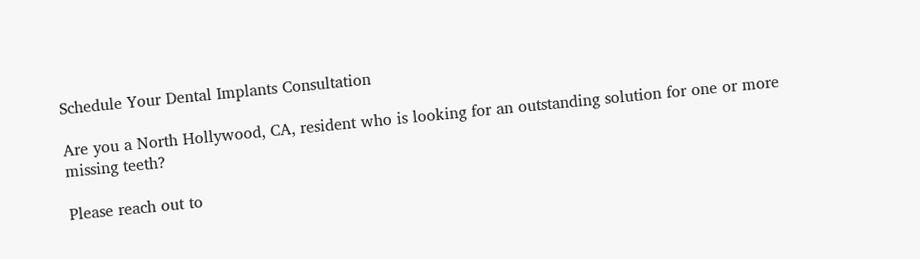Schedule Your Dental Implants Consultation

Are you a North Hollywood, CA, resident who is looking for an outstanding solution for one or more missing teeth?

Please reach out to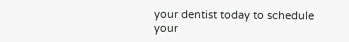your dentist today to schedule your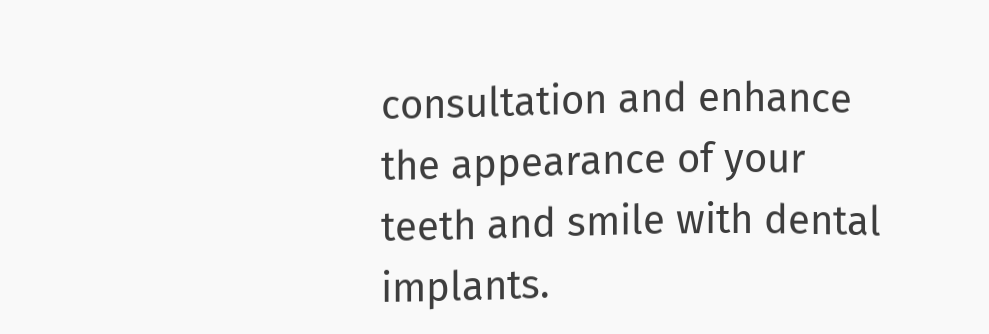consultation and enhance the appearance of your teeth and smile with dental implants.